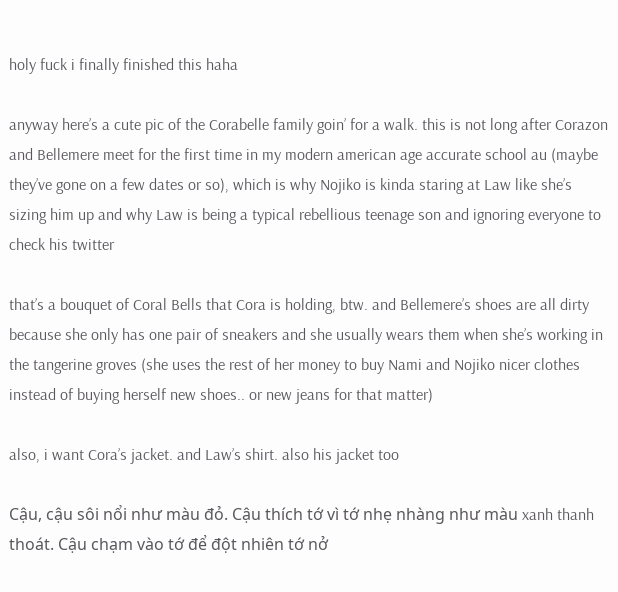holy fuck i finally finished this haha

anyway here’s a cute pic of the Corabelle family goin’ for a walk. this is not long after Corazon and Bellemere meet for the first time in my modern american age accurate school au (maybe they’ve gone on a few dates or so), which is why Nojiko is kinda staring at Law like she’s sizing him up and why Law is being a typical rebellious teenage son and ignoring everyone to check his twitter

that’s a bouquet of Coral Bells that Cora is holding, btw. and Bellemere’s shoes are all dirty because she only has one pair of sneakers and she usually wears them when she’s working in the tangerine groves (she uses the rest of her money to buy Nami and Nojiko nicer clothes instead of buying herself new shoes.. or new jeans for that matter)

also, i want Cora’s jacket. and Law’s shirt. also his jacket too

Cậu, cậu sôi nổi như màu đỏ. Cậu thích tớ vì tớ nhẹ nhàng như màu xanh thanh thoát. Cậu chạm vào tớ để đột nhiên tớ nở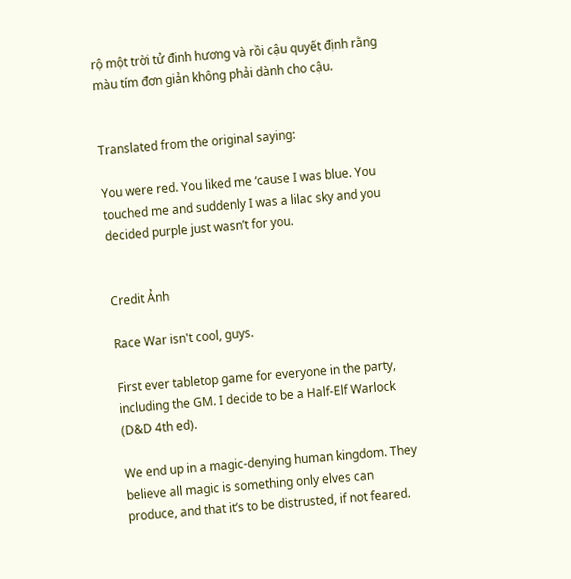rộ một trời tử đinh hương và rồi cậu quyết định rằng màu tím đơn giản không phải dành cho cậu.


Translated from the original saying:

You were red. You liked me ‘cause I was blue. You touched me and suddenly I was a lilac sky and you decided purple just wasn’t for you.


Credit Ảnh

Race War isn't cool, guys.

First ever tabletop game for everyone in the party, including the GM. I decide to be a Half-Elf Warlock (D&D 4th ed).

We end up in a magic-denying human kingdom. They believe all magic is something only elves can produce, and that it’s to be distrusted, if not feared.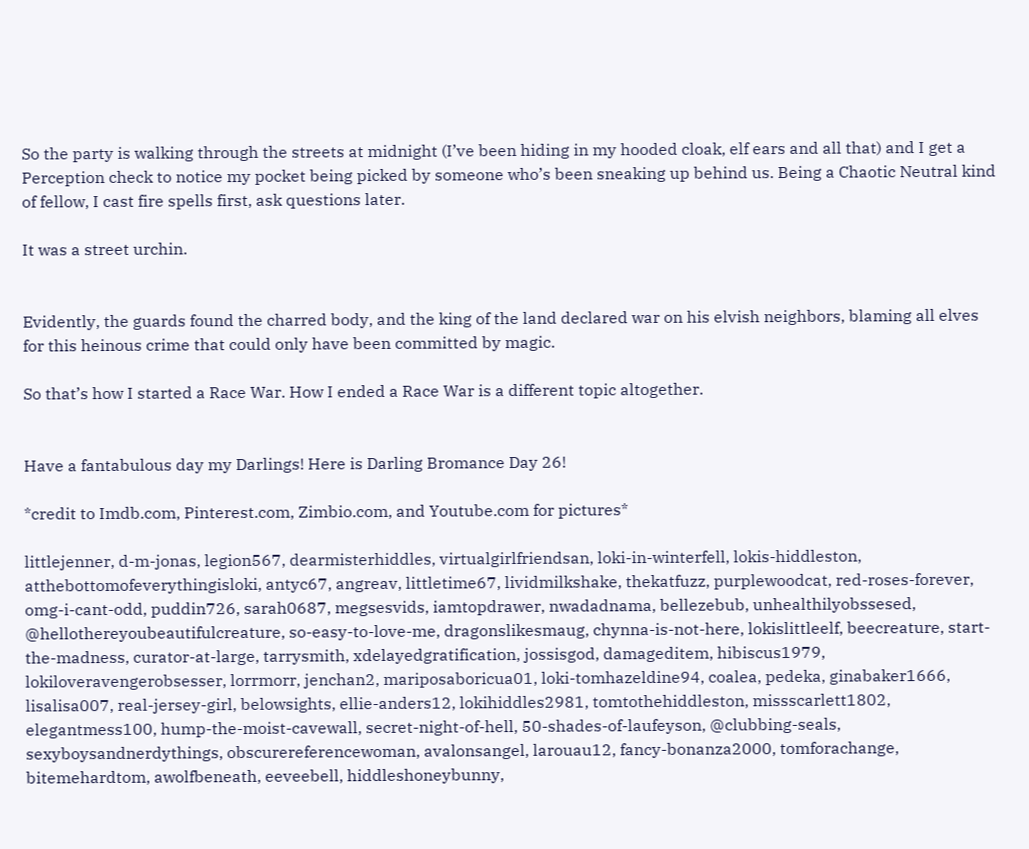So the party is walking through the streets at midnight (I’ve been hiding in my hooded cloak, elf ears and all that) and I get a Perception check to notice my pocket being picked by someone who’s been sneaking up behind us. Being a Chaotic Neutral kind of fellow, I cast fire spells first, ask questions later.

It was a street urchin.


Evidently, the guards found the charred body, and the king of the land declared war on his elvish neighbors, blaming all elves for this heinous crime that could only have been committed by magic.

So that’s how I started a Race War. How I ended a Race War is a different topic altogether.


Have a fantabulous day my Darlings! Here is Darling Bromance Day 26!

*credit to Imdb.com, Pinterest.com, Zimbio.com, and Youtube.com for pictures*

littlejenner, d-m-jonas, legion567, dearmisterhiddles, virtualgirlfriendsan, loki-in-winterfell, lokis-hiddleston, atthebottomofeverythingisloki, antyc67, angreav, littletime67, lividmilkshake, thekatfuzz, purplewoodcat, red-roses-forever, omg-i-cant-odd, puddin726, sarah0687, megsesvids, iamtopdrawer, nwadadnama, bellezebub, unhealthilyobssesed, @hellothereyoubeautifulcreature, so-easy-to-love-me, dragonslikesmaug, chynna-is-not-here, lokislittleelf, beecreature, start-the-madness, curator-at-large, tarrysmith, xdelayedgratification, jossisgod, damageditem, hibiscus1979, lokiloveravengerobsesser, lorrmorr, jenchan2, mariposaboricua01, loki-tomhazeldine94, coalea, pedeka, ginabaker1666, lisalisa007, real-jersey-girl, belowsights, ellie-anders12, lokihiddles2981, tomtothehiddleston, missscarlett1802, elegantmess100, hump-the-moist-cavewall, secret-night-of-hell, 50-shades-of-laufeyson, @clubbing-seals, sexyboysandnerdythings, obscurereferencewoman, avalonsangel, larouau12, fancy-bonanza2000, tomforachange, bitemehardtom, awolfbeneath, eeveebell, hiddleshoneybunny,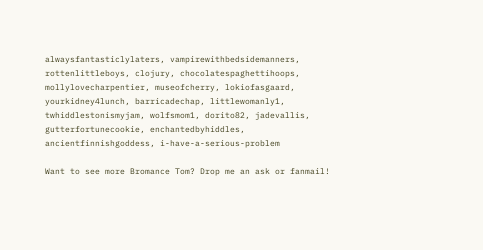alwaysfantasticlylaters, vampirewithbedsidemanners, rottenlittleboys, clojury, chocolatespaghettihoops, mollylovecharpentier, museofcherry, lokiofasgaard, yourkidney4lunch, barricadechap, littlewomanly1, twhiddlestonismyjam, wolfsmom1, dorito82, jadevallis, gutterfortunecookie, enchantedbyhiddles, ancientfinnishgoddess, i-have-a-serious-problem

Want to see more Bromance Tom? Drop me an ask or fanmail!